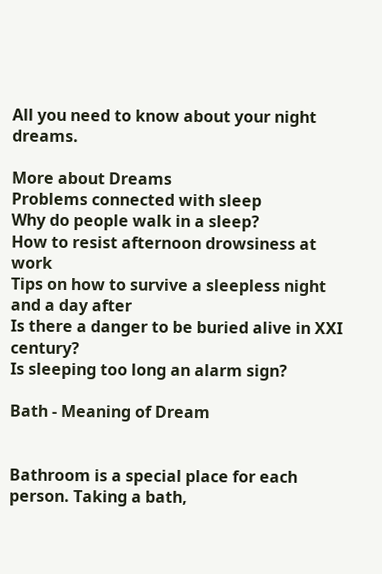All you need to know about your night dreams.

More about Dreams
Problems connected with sleep
Why do people walk in a sleep?
How to resist afternoon drowsiness at work
Tips on how to survive a sleepless night and a day after
Is there a danger to be buried alive in XXI century?
Is sleeping too long an alarm sign?

Bath - Meaning of Dream


Bathroom is a special place for each person. Taking a bath,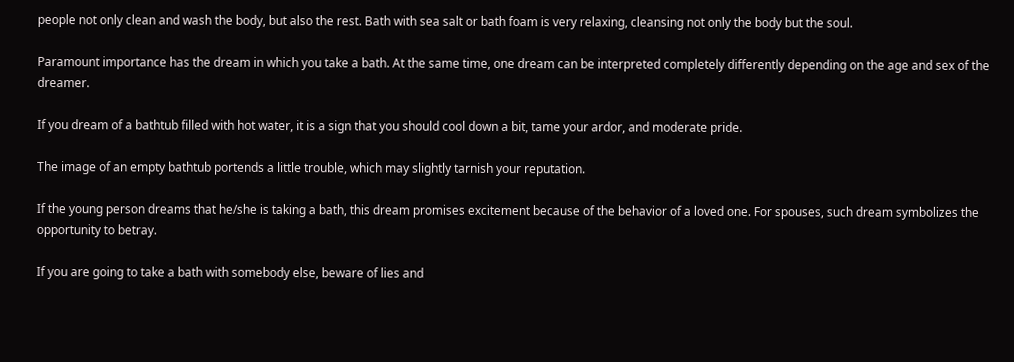people not only clean and wash the body, but also the rest. Bath with sea salt or bath foam is very relaxing, cleansing not only the body but the soul.

Paramount importance has the dream in which you take a bath. At the same time, one dream can be interpreted completely differently depending on the age and sex of the dreamer.

If you dream of a bathtub filled with hot water, it is a sign that you should cool down a bit, tame your ardor, and moderate pride.

The image of an empty bathtub portends a little trouble, which may slightly tarnish your reputation.

If the young person dreams that he/she is taking a bath, this dream promises excitement because of the behavior of a loved one. For spouses, such dream symbolizes the opportunity to betray.

If you are going to take a bath with somebody else, beware of lies and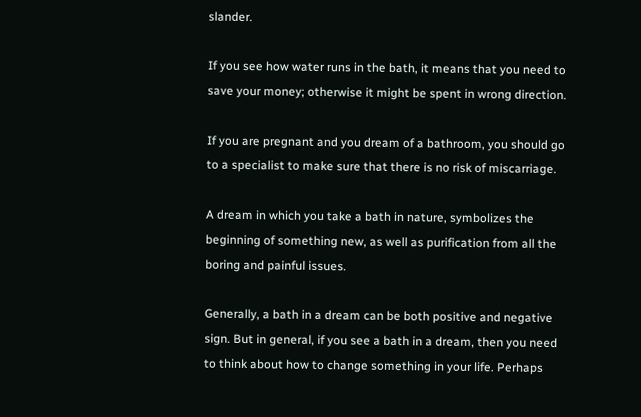slander.

If you see how water runs in the bath, it means that you need to save your money; otherwise it might be spent in wrong direction.

If you are pregnant and you dream of a bathroom, you should go to a specialist to make sure that there is no risk of miscarriage.

A dream in which you take a bath in nature, symbolizes the beginning of something new, as well as purification from all the boring and painful issues.

Generally, a bath in a dream can be both positive and negative sign. But in general, if you see a bath in a dream, then you need to think about how to change something in your life. Perhaps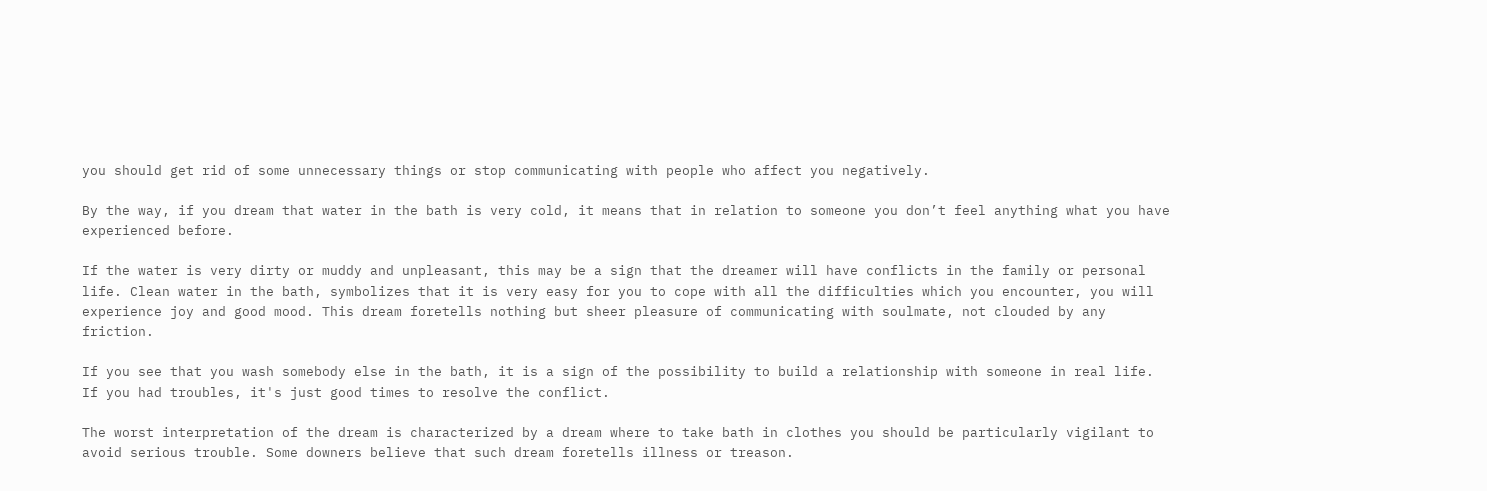you should get rid of some unnecessary things or stop communicating with people who affect you negatively.

By the way, if you dream that water in the bath is very cold, it means that in relation to someone you don’t feel anything what you have experienced before.

If the water is very dirty or muddy and unpleasant, this may be a sign that the dreamer will have conflicts in the family or personal life. Clean water in the bath, symbolizes that it is very easy for you to cope with all the difficulties which you encounter, you will experience joy and good mood. This dream foretells nothing but sheer pleasure of communicating with soulmate, not clouded by any friction.

If you see that you wash somebody else in the bath, it is a sign of the possibility to build a relationship with someone in real life. If you had troubles, it's just good times to resolve the conflict.

The worst interpretation of the dream is characterized by a dream where to take bath in clothes you should be particularly vigilant to avoid serious trouble. Some downers believe that such dream foretells illness or treason.